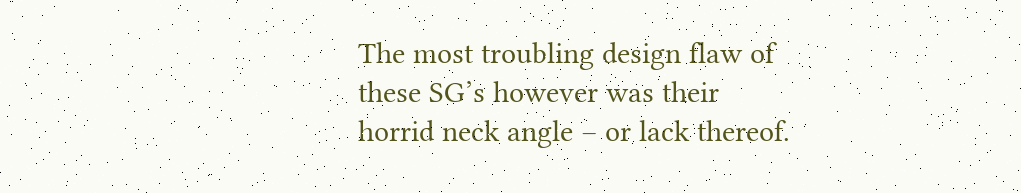The most troubling design flaw of these SG’s however was their horrid neck angle – or lack thereof.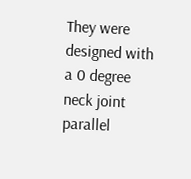They were designed with a 0 degree neck joint parallel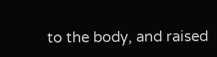to the body, and raised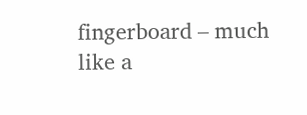fingerboard – much like a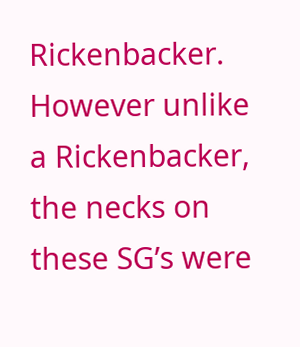Rickenbacker. However unlike a Rickenbacker, the necks on these SG’s were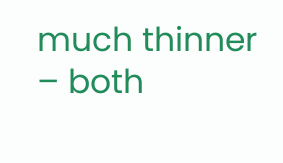much thinner – both